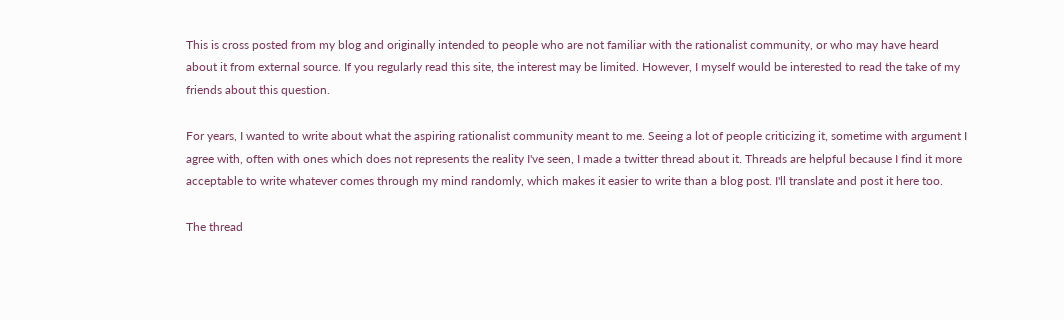This is cross posted from my blog and originally intended to people who are not familiar with the rationalist community, or who may have heard about it from external source. If you regularly read this site, the interest may be limited. However, I myself would be interested to read the take of my friends about this question.

For years, I wanted to write about what the aspiring rationalist community meant to me. Seeing a lot of people criticizing it, sometime with argument I agree with, often with ones which does not represents the reality I've seen, I made a twitter thread about it. Threads are helpful because I find it more acceptable to write whatever comes through my mind randomly, which makes it easier to write than a blog post. I'll translate and post it here too.

The thread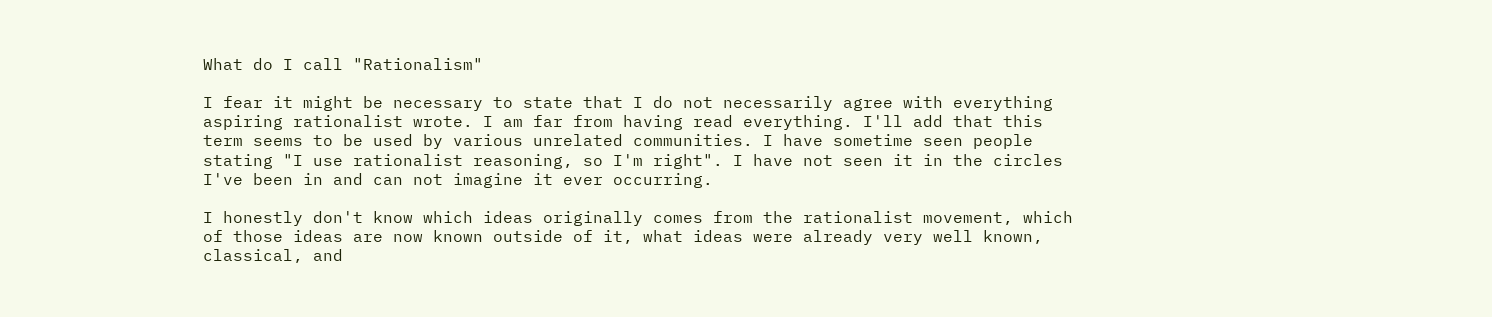What do I call "Rationalism"

I fear it might be necessary to state that I do not necessarily agree with everything aspiring rationalist wrote. I am far from having read everything. I'll add that this term seems to be used by various unrelated communities. I have sometime seen people stating "I use rationalist reasoning, so I'm right". I have not seen it in the circles I've been in and can not imagine it ever occurring.

I honestly don't know which ideas originally comes from the rationalist movement, which of those ideas are now known outside of it, what ideas were already very well known, classical, and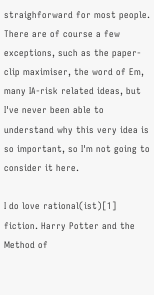straighforward for most people. There are of course a few exceptions, such as the paper-clip maximiser, the word of Em, many IA-risk related ideas, but I've never been able to understand why this very idea is so important, so I'm not going to consider it here.

I do love rational(ist)[1] fiction. Harry Potter and the Method of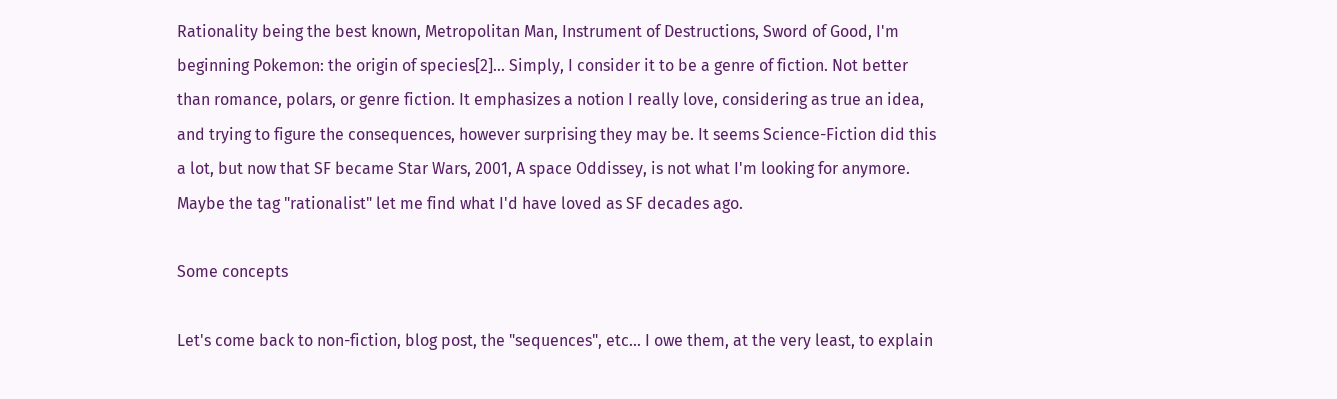Rationality being the best known, Metropolitan Man, Instrument of Destructions, Sword of Good, I'm beginning Pokemon: the origin of species[2]... Simply, I consider it to be a genre of fiction. Not better than romance, polars, or genre fiction. It emphasizes a notion I really love, considering as true an idea, and trying to figure the consequences, however surprising they may be. It seems Science-Fiction did this a lot, but now that SF became Star Wars, 2001, A space Oddissey, is not what I'm looking for anymore. Maybe the tag "rationalist" let me find what I'd have loved as SF decades ago.

Some concepts

Let's come back to non-fiction, blog post, the "sequences", etc... I owe them, at the very least, to explain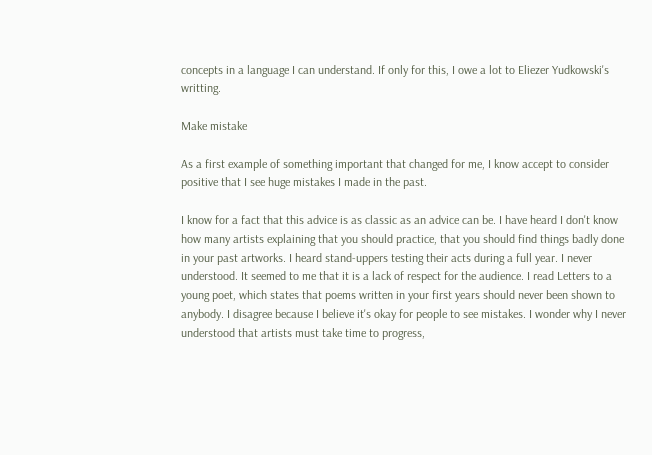concepts in a language I can understand. If only for this, I owe a lot to Eliezer Yudkowski's writting.

Make mistake

As a first example of something important that changed for me, I know accept to consider positive that I see huge mistakes I made in the past.

I know for a fact that this advice is as classic as an advice can be. I have heard I don't know how many artists explaining that you should practice, that you should find things badly done in your past artworks. I heard stand-uppers testing their acts during a full year. I never understood. It seemed to me that it is a lack of respect for the audience. I read Letters to a young poet, which states that poems written in your first years should never been shown to anybody. I disagree because I believe it's okay for people to see mistakes. I wonder why I never understood that artists must take time to progress,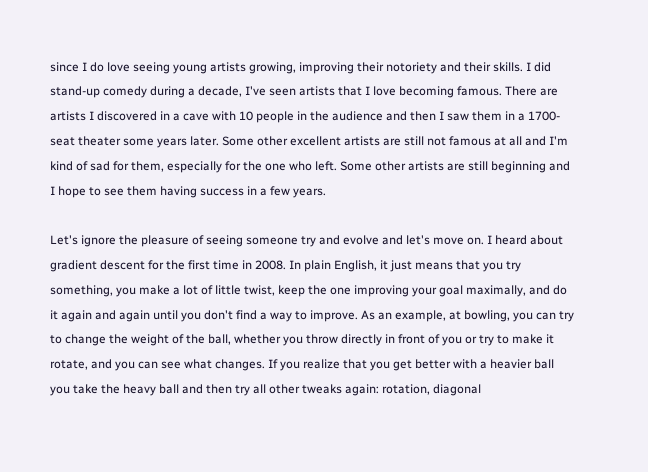since I do love seeing young artists growing, improving their notoriety and their skills. I did stand-up comedy during a decade, I've seen artists that I love becoming famous. There are artists I discovered in a cave with 10 people in the audience and then I saw them in a 1700-seat theater some years later. Some other excellent artists are still not famous at all and I'm kind of sad for them, especially for the one who left. Some other artists are still beginning and I hope to see them having success in a few years.

Let's ignore the pleasure of seeing someone try and evolve and let's move on. I heard about gradient descent for the first time in 2008. In plain English, it just means that you try something, you make a lot of little twist, keep the one improving your goal maximally, and do it again and again until you don't find a way to improve. As an example, at bowling, you can try to change the weight of the ball, whether you throw directly in front of you or try to make it rotate, and you can see what changes. If you realize that you get better with a heavier ball you take the heavy ball and then try all other tweaks again: rotation, diagonal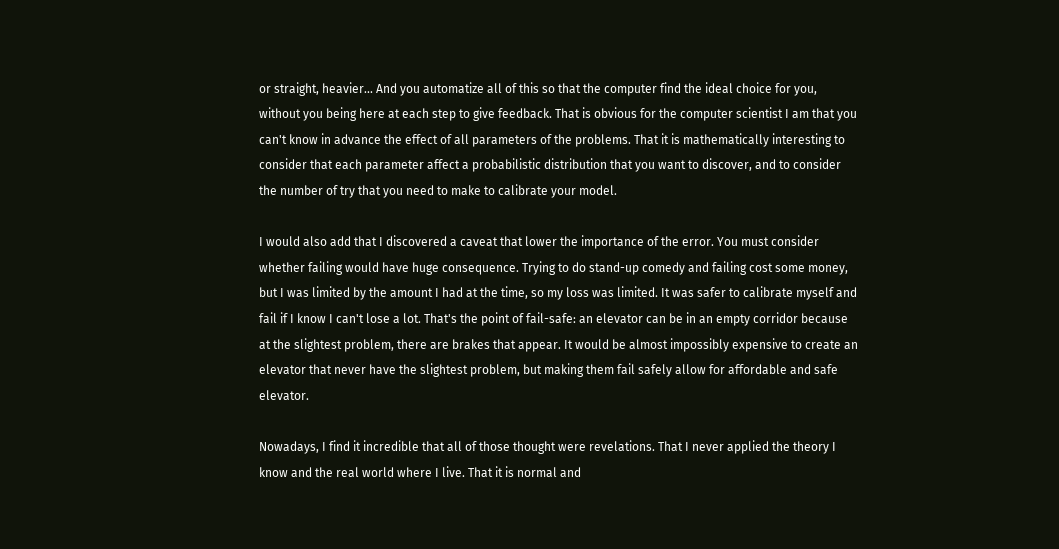or straight, heavier... And you automatize all of this so that the computer find the ideal choice for you, without you being here at each step to give feedback. That is obvious for the computer scientist I am that you can't know in advance the effect of all parameters of the problems. That it is mathematically interesting to consider that each parameter affect a probabilistic distribution that you want to discover, and to consider the number of try that you need to make to calibrate your model.

I would also add that I discovered a caveat that lower the importance of the error. You must consider whether failing would have huge consequence. Trying to do stand-up comedy and failing cost some money, but I was limited by the amount I had at the time, so my loss was limited. It was safer to calibrate myself and fail if I know I can't lose a lot. That's the point of fail-safe: an elevator can be in an empty corridor because at the slightest problem, there are brakes that appear. It would be almost impossibly expensive to create an elevator that never have the slightest problem, but making them fail safely allow for affordable and safe elevator.

Nowadays, I find it incredible that all of those thought were revelations. That I never applied the theory I know and the real world where I live. That it is normal and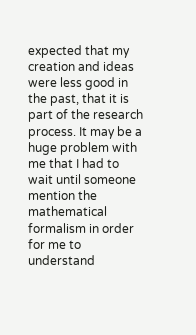expected that my creation and ideas were less good in the past, that it is part of the research process. It may be a huge problem with me that I had to wait until someone mention the mathematical formalism in order for me to understand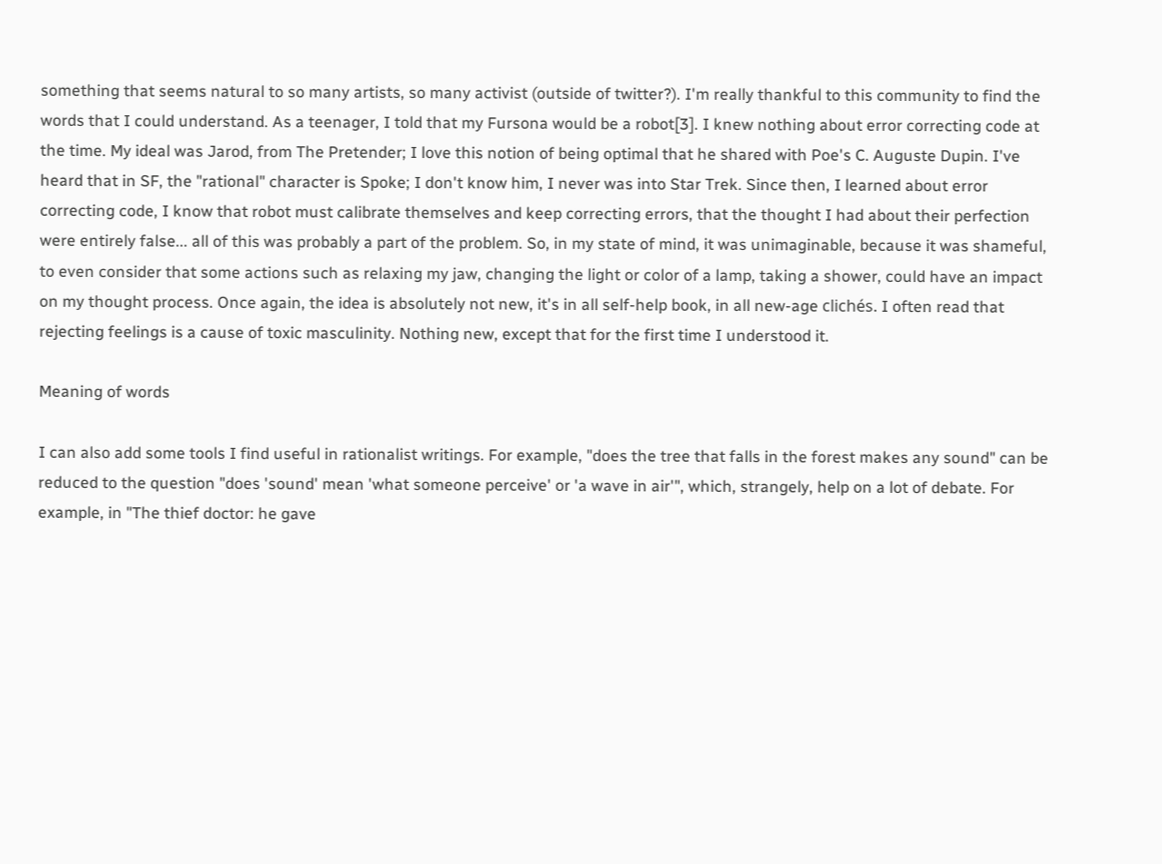something that seems natural to so many artists, so many activist (outside of twitter?). I'm really thankful to this community to find the words that I could understand. As a teenager, I told that my Fursona would be a robot[3]. I knew nothing about error correcting code at the time. My ideal was Jarod, from The Pretender; I love this notion of being optimal that he shared with Poe's C. Auguste Dupin. I've heard that in SF, the "rational" character is Spoke; I don't know him, I never was into Star Trek. Since then, I learned about error correcting code, I know that robot must calibrate themselves and keep correcting errors, that the thought I had about their perfection were entirely false... all of this was probably a part of the problem. So, in my state of mind, it was unimaginable, because it was shameful, to even consider that some actions such as relaxing my jaw, changing the light or color of a lamp, taking a shower, could have an impact on my thought process. Once again, the idea is absolutely not new, it's in all self-help book, in all new-age clichés. I often read that rejecting feelings is a cause of toxic masculinity. Nothing new, except that for the first time I understood it.

Meaning of words

I can also add some tools I find useful in rationalist writings. For example, "does the tree that falls in the forest makes any sound" can be reduced to the question "does 'sound' mean 'what someone perceive' or 'a wave in air'", which, strangely, help on a lot of debate. For example, in "The thief doctor: he gave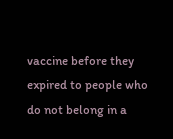vaccine before they expired to people who do not belong in a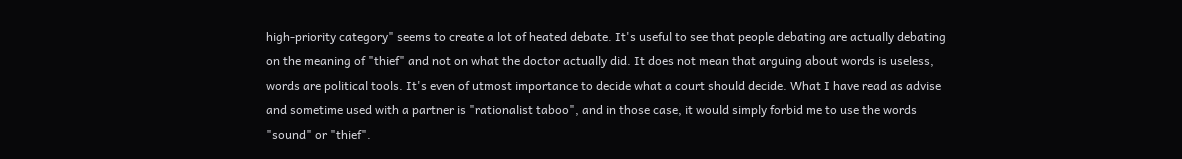high-priority category" seems to create a lot of heated debate. It's useful to see that people debating are actually debating on the meaning of "thief" and not on what the doctor actually did. It does not mean that arguing about words is useless, words are political tools. It's even of utmost importance to decide what a court should decide. What I have read as advise and sometime used with a partner is "rationalist taboo", and in those case, it would simply forbid me to use the words "sound" or "thief".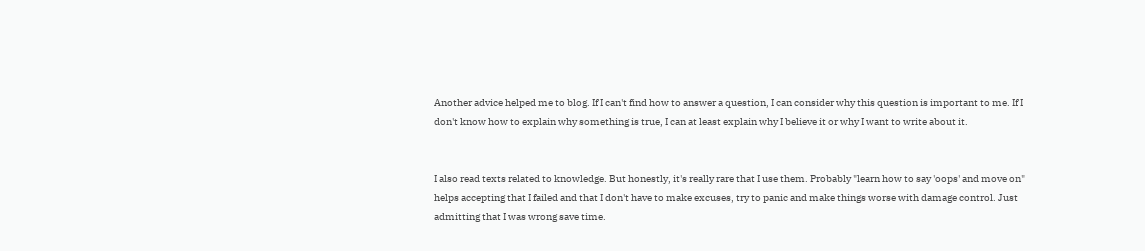Another advice helped me to blog. If I can't find how to answer a question, I can consider why this question is important to me. If I don't know how to explain why something is true, I can at least explain why I believe it or why I want to write about it.


I also read texts related to knowledge. But honestly, it's really rare that I use them. Probably "learn how to say 'oops' and move on" helps accepting that I failed and that I don't have to make excuses, try to panic and make things worse with damage control. Just admitting that I was wrong save time.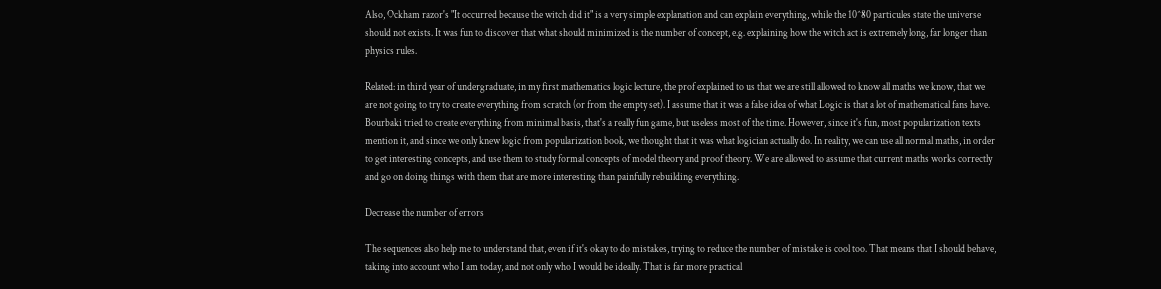Also, Ockham razor's "It occurred because the witch did it" is a very simple explanation and can explain everything, while the 10^80 particules state the universe should not exists. It was fun to discover that what should minimized is the number of concept, e.g. explaining how the witch act is extremely long, far longer than physics rules.

Related: in third year of undergraduate, in my first mathematics logic lecture, the prof explained to us that we are still allowed to know all maths we know, that we are not going to try to create everything from scratch (or from the empty set). I assume that it was a false idea of what Logic is that a lot of mathematical fans have. Bourbaki tried to create everything from minimal basis, that's a really fun game, but useless most of the time. However, since it's fun, most popularization texts mention it, and since we only knew logic from popularization book, we thought that it was what logician actually do. In reality, we can use all normal maths, in order to get interesting concepts, and use them to study formal concepts of model theory and proof theory. We are allowed to assume that current maths works correctly and go on doing things with them that are more interesting than painfully rebuilding everything.

Decrease the number of errors

The sequences also help me to understand that, even if it's okay to do mistakes, trying to reduce the number of mistake is cool too. That means that I should behave, taking into account who I am today, and not only who I would be ideally. That is far more practical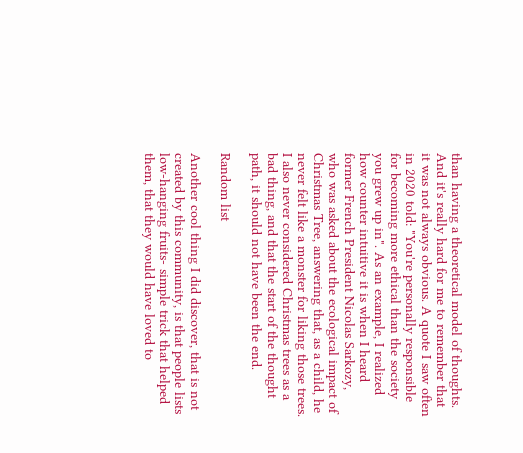than having a theoretical model of thoughts. And it's really hard for me to remember that it was not always obvious. A quote I saw often in 2020 told: "You're personally responsible for becoming more ethical than the society you grew up in". As an example, I realized how counter intuitive it is when I heard former French President Nicolas Sarkozy, who was asked about the ecological impact of Christmas Tree, answering that, as a child, he never felt like a monster for liking those trees. I also never considered Christmas trees as a bad thing, and that the start of the thought path, it should not have been the end.

Random list

Another cool thing I did discover, that is not created by this community, is that people lists low-hanging fruits- simple trick that helped them, that they would have loved to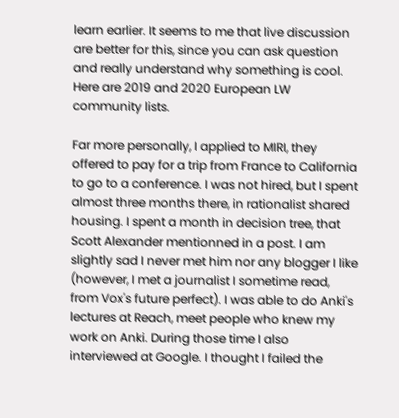learn earlier. It seems to me that live discussion are better for this, since you can ask question and really understand why something is cool. Here are 2019 and 2020 European LW community lists.

Far more personally, I applied to MIRI, they offered to pay for a trip from France to California to go to a conference. I was not hired, but I spent almost three months there, in rationalist shared housing. I spent a month in decision tree, that Scott Alexander mentionned in a post. I am slightly sad I never met him nor any blogger I like (however, I met a journalist I sometime read, from Vox's future perfect). I was able to do Anki's lectures at Reach, meet people who knew my work on Anki. During those time I also interviewed at Google. I thought I failed the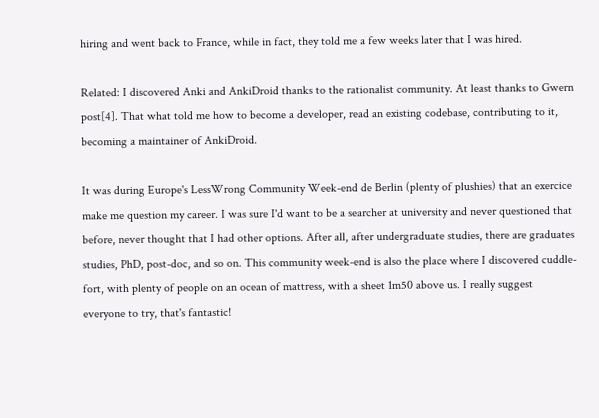hiring and went back to France, while in fact, they told me a few weeks later that I was hired.

Related: I discovered Anki and AnkiDroid thanks to the rationalist community. At least thanks to Gwern post[4]. That what told me how to become a developer, read an existing codebase, contributing to it, becoming a maintainer of AnkiDroid.

It was during Europe's LessWrong Community Week-end de Berlin (plenty of plushies) that an exercice make me question my career. I was sure I'd want to be a searcher at university and never questioned that before, never thought that I had other options. After all, after undergraduate studies, there are graduates studies, PhD, post-doc, and so on. This community week-end is also the place where I discovered cuddle-fort, with plenty of people on an ocean of mattress, with a sheet 1m50 above us. I really suggest everyone to try, that's fantastic!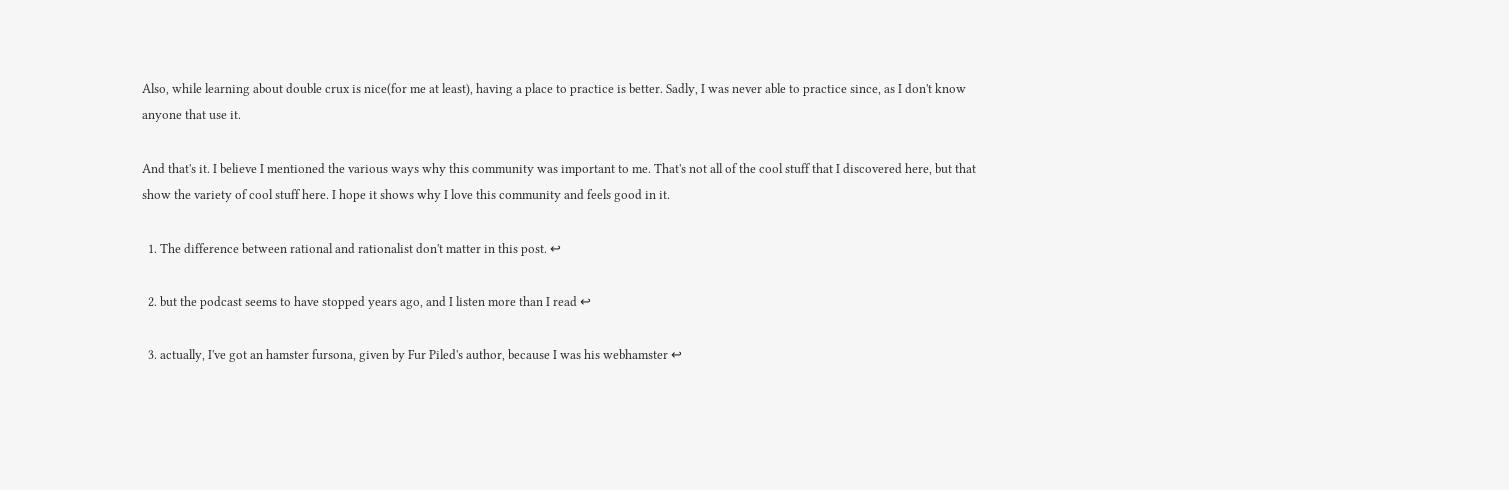Also, while learning about double crux is nice(for me at least), having a place to practice is better. Sadly, I was never able to practice since, as I don't know anyone that use it.

And that's it. I believe I mentioned the various ways why this community was important to me. That's not all of the cool stuff that I discovered here, but that show the variety of cool stuff here. I hope it shows why I love this community and feels good in it.

  1. The difference between rational and rationalist don't matter in this post. ↩

  2. but the podcast seems to have stopped years ago, and I listen more than I read ↩

  3. actually, I've got an hamster fursona, given by Fur Piled's author, because I was his webhamster ↩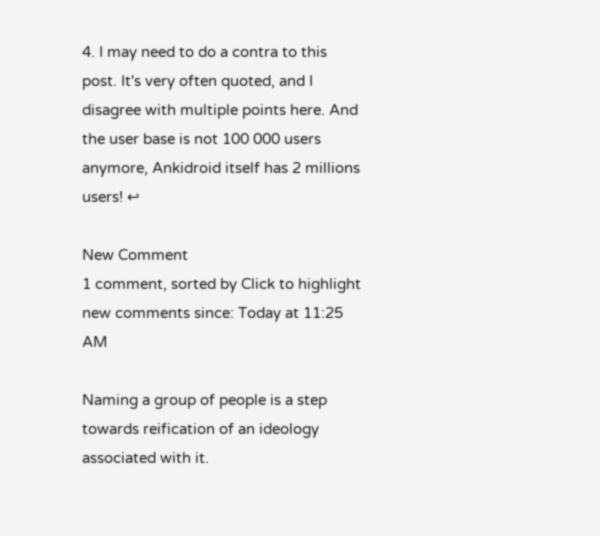4. I may need to do a contra to this post. It's very often quoted, and I disagree with multiple points here. And the user base is not 100 000 users anymore, Ankidroid itself has 2 millions users! ↩

New Comment
1 comment, sorted by Click to highlight new comments since: Today at 11:25 AM

Naming a group of people is a step towards reification of an ideology associated with it.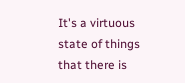It's a virtuous state of things that there is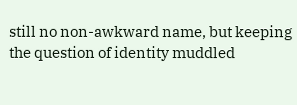still no non-awkward name, but keeping the question of identity muddled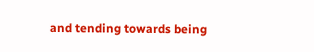and tending towards being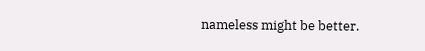nameless might be better.